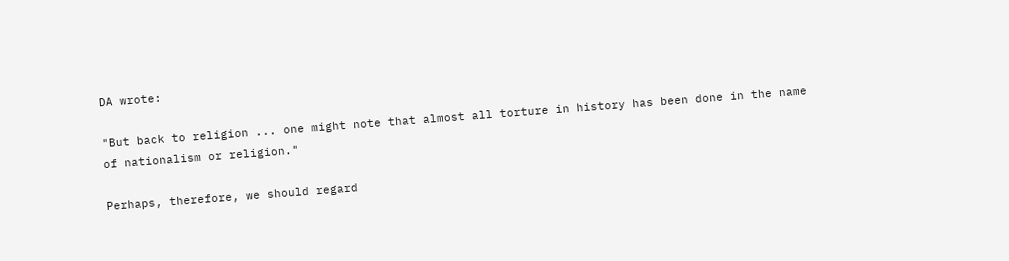DA wrote:

"But back to religion ... one might note that almost all torture in history has been done in the name of nationalism or religion."

Perhaps, therefore, we should regard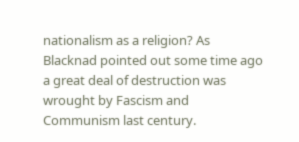nationalism as a religion? As Blacknad pointed out some time ago a great deal of destruction was wrought by Fascism and Communism last century.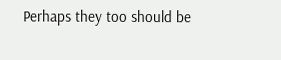Perhaps they too should be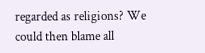regarded as religions? We could then blame all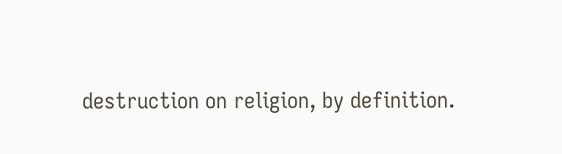destruction on religion, by definition.